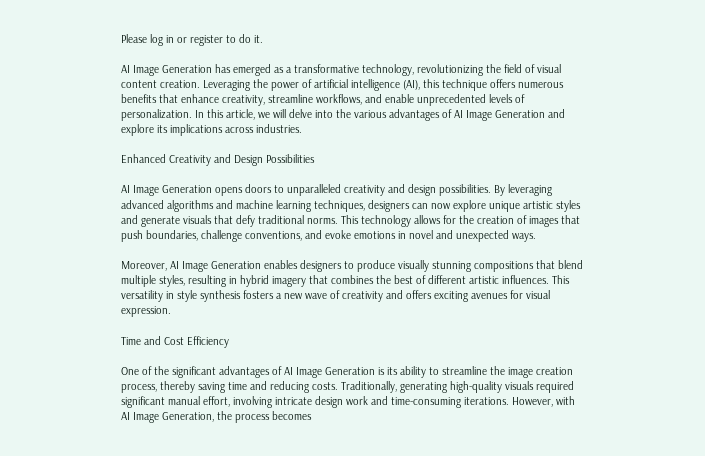Please log in or register to do it.

AI Image Generation has emerged as a transformative technology, revolutionizing the field of visual content creation. Leveraging the power of artificial intelligence (AI), this technique offers numerous benefits that enhance creativity, streamline workflows, and enable unprecedented levels of personalization. In this article, we will delve into the various advantages of AI Image Generation and explore its implications across industries.

Enhanced Creativity and Design Possibilities

AI Image Generation opens doors to unparalleled creativity and design possibilities. By leveraging advanced algorithms and machine learning techniques, designers can now explore unique artistic styles and generate visuals that defy traditional norms. This technology allows for the creation of images that push boundaries, challenge conventions, and evoke emotions in novel and unexpected ways.

Moreover, AI Image Generation enables designers to produce visually stunning compositions that blend multiple styles, resulting in hybrid imagery that combines the best of different artistic influences. This versatility in style synthesis fosters a new wave of creativity and offers exciting avenues for visual expression.

Time and Cost Efficiency

One of the significant advantages of AI Image Generation is its ability to streamline the image creation process, thereby saving time and reducing costs. Traditionally, generating high-quality visuals required significant manual effort, involving intricate design work and time-consuming iterations. However, with AI Image Generation, the process becomes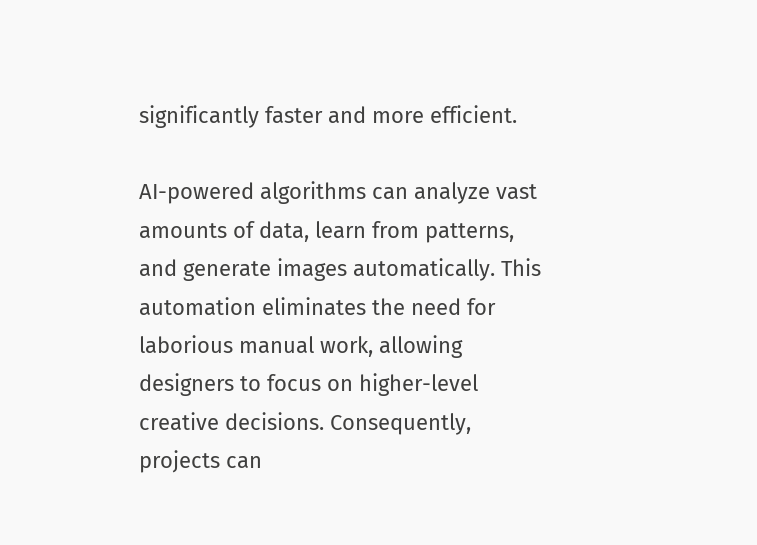significantly faster and more efficient.

AI-powered algorithms can analyze vast amounts of data, learn from patterns, and generate images automatically. This automation eliminates the need for laborious manual work, allowing designers to focus on higher-level creative decisions. Consequently, projects can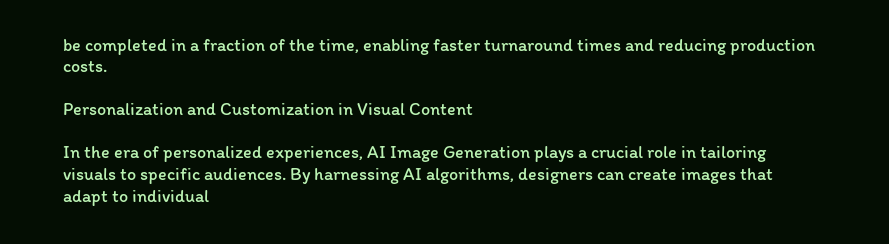be completed in a fraction of the time, enabling faster turnaround times and reducing production costs.

Personalization and Customization in Visual Content

In the era of personalized experiences, AI Image Generation plays a crucial role in tailoring visuals to specific audiences. By harnessing AI algorithms, designers can create images that adapt to individual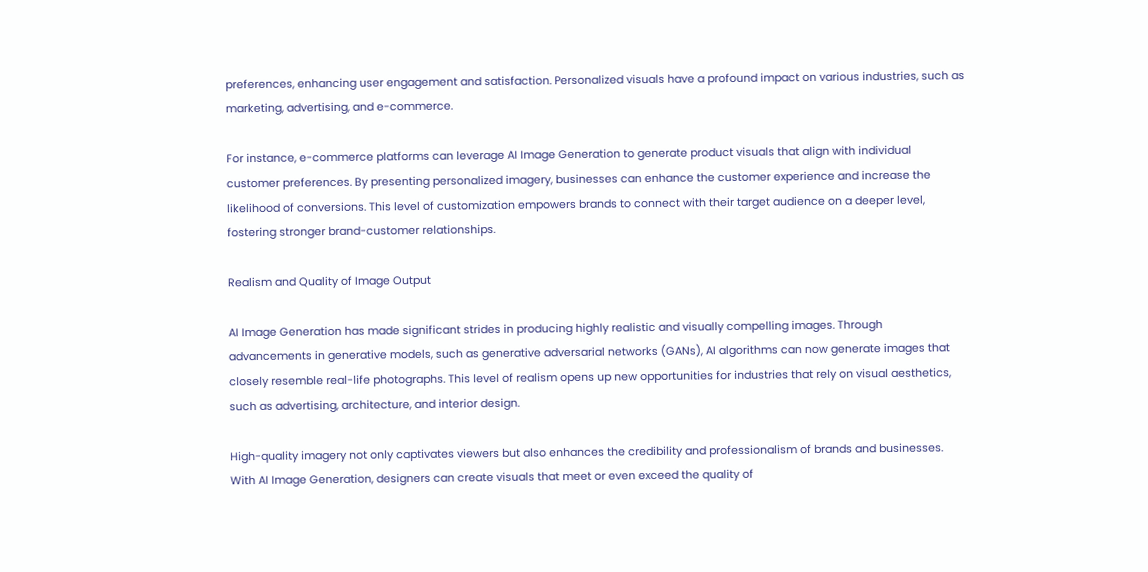preferences, enhancing user engagement and satisfaction. Personalized visuals have a profound impact on various industries, such as marketing, advertising, and e-commerce.

For instance, e-commerce platforms can leverage AI Image Generation to generate product visuals that align with individual customer preferences. By presenting personalized imagery, businesses can enhance the customer experience and increase the likelihood of conversions. This level of customization empowers brands to connect with their target audience on a deeper level, fostering stronger brand-customer relationships.

Realism and Quality of Image Output

AI Image Generation has made significant strides in producing highly realistic and visually compelling images. Through advancements in generative models, such as generative adversarial networks (GANs), AI algorithms can now generate images that closely resemble real-life photographs. This level of realism opens up new opportunities for industries that rely on visual aesthetics, such as advertising, architecture, and interior design.

High-quality imagery not only captivates viewers but also enhances the credibility and professionalism of brands and businesses. With AI Image Generation, designers can create visuals that meet or even exceed the quality of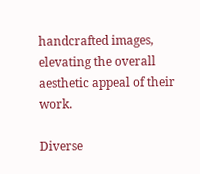handcrafted images, elevating the overall aesthetic appeal of their work.

Diverse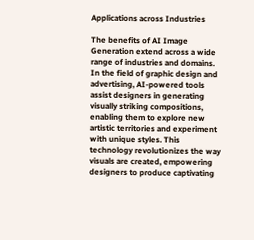Applications across Industries

The benefits of AI Image Generation extend across a wide range of industries and domains. In the field of graphic design and advertising, AI-powered tools assist designers in generating visually striking compositions, enabling them to explore new artistic territories and experiment with unique styles. This technology revolutionizes the way visuals are created, empowering designers to produce captivating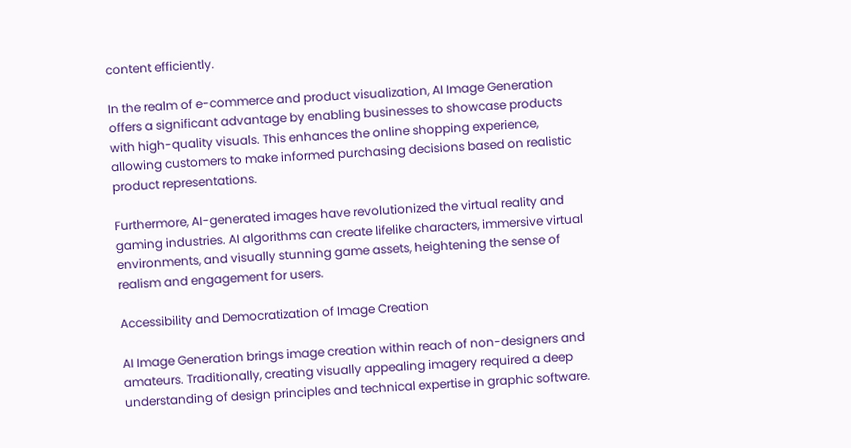content efficiently.

In the realm of e-commerce and product visualization, AI Image Generation offers a significant advantage by enabling businesses to showcase products with high-quality visuals. This enhances the online shopping experience, allowing customers to make informed purchasing decisions based on realistic product representations.

Furthermore, AI-generated images have revolutionized the virtual reality and gaming industries. AI algorithms can create lifelike characters, immersive virtual environments, and visually stunning game assets, heightening the sense of realism and engagement for users.

Accessibility and Democratization of Image Creation

AI Image Generation brings image creation within reach of non-designers and amateurs. Traditionally, creating visually appealing imagery required a deep understanding of design principles and technical expertise in graphic software.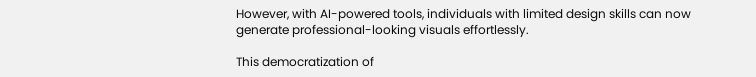However, with AI-powered tools, individuals with limited design skills can now generate professional-looking visuals effortlessly.

This democratization of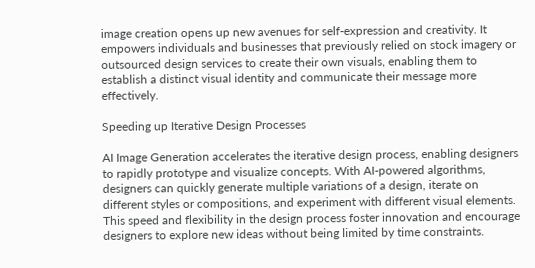image creation opens up new avenues for self-expression and creativity. It empowers individuals and businesses that previously relied on stock imagery or outsourced design services to create their own visuals, enabling them to establish a distinct visual identity and communicate their message more effectively.

Speeding up Iterative Design Processes

AI Image Generation accelerates the iterative design process, enabling designers to rapidly prototype and visualize concepts. With AI-powered algorithms, designers can quickly generate multiple variations of a design, iterate on different styles or compositions, and experiment with different visual elements. This speed and flexibility in the design process foster innovation and encourage designers to explore new ideas without being limited by time constraints.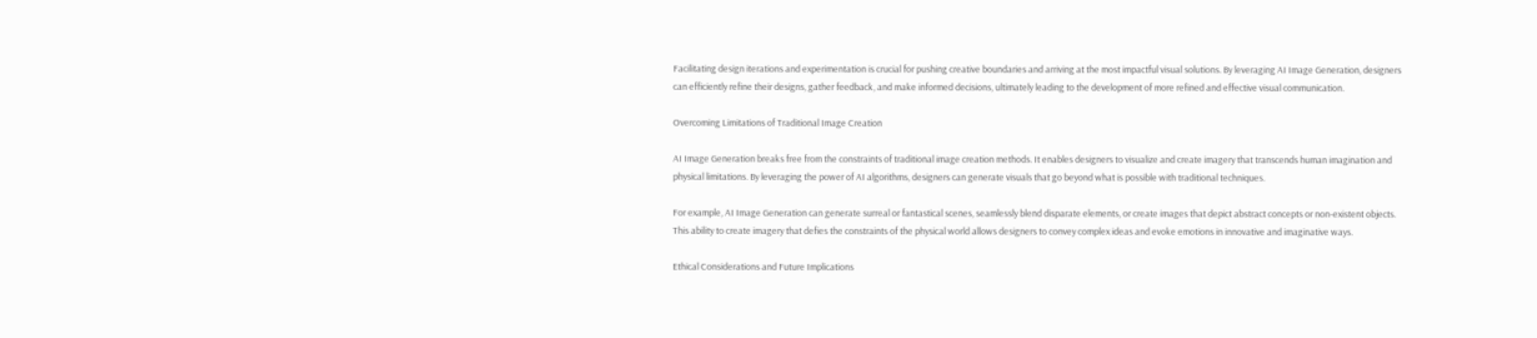Facilitating design iterations and experimentation is crucial for pushing creative boundaries and arriving at the most impactful visual solutions. By leveraging AI Image Generation, designers can efficiently refine their designs, gather feedback, and make informed decisions, ultimately leading to the development of more refined and effective visual communication.

Overcoming Limitations of Traditional Image Creation

AI Image Generation breaks free from the constraints of traditional image creation methods. It enables designers to visualize and create imagery that transcends human imagination and physical limitations. By leveraging the power of AI algorithms, designers can generate visuals that go beyond what is possible with traditional techniques.

For example, AI Image Generation can generate surreal or fantastical scenes, seamlessly blend disparate elements, or create images that depict abstract concepts or non-existent objects. This ability to create imagery that defies the constraints of the physical world allows designers to convey complex ideas and evoke emotions in innovative and imaginative ways.

Ethical Considerations and Future Implications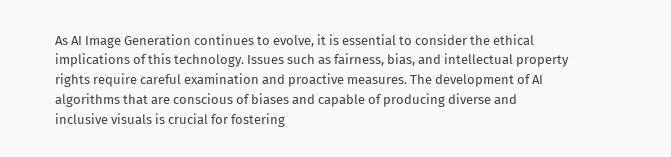As AI Image Generation continues to evolve, it is essential to consider the ethical implications of this technology. Issues such as fairness, bias, and intellectual property rights require careful examination and proactive measures. The development of AI algorithms that are conscious of biases and capable of producing diverse and inclusive visuals is crucial for fostering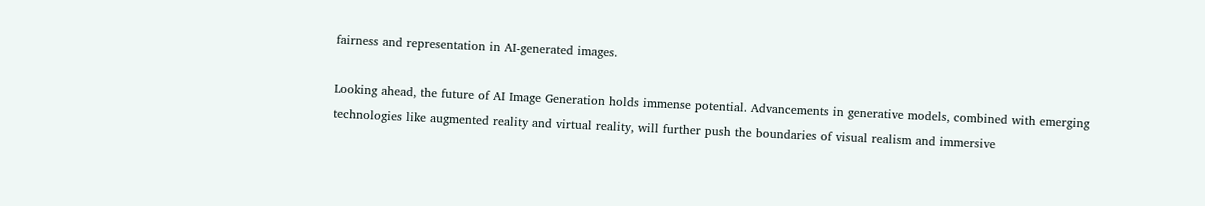fairness and representation in AI-generated images.

Looking ahead, the future of AI Image Generation holds immense potential. Advancements in generative models, combined with emerging technologies like augmented reality and virtual reality, will further push the boundaries of visual realism and immersive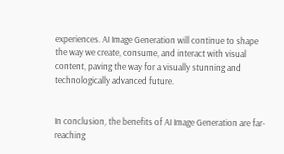experiences. AI Image Generation will continue to shape the way we create, consume, and interact with visual content, paving the way for a visually stunning and technologically advanced future.


In conclusion, the benefits of AI Image Generation are far-reaching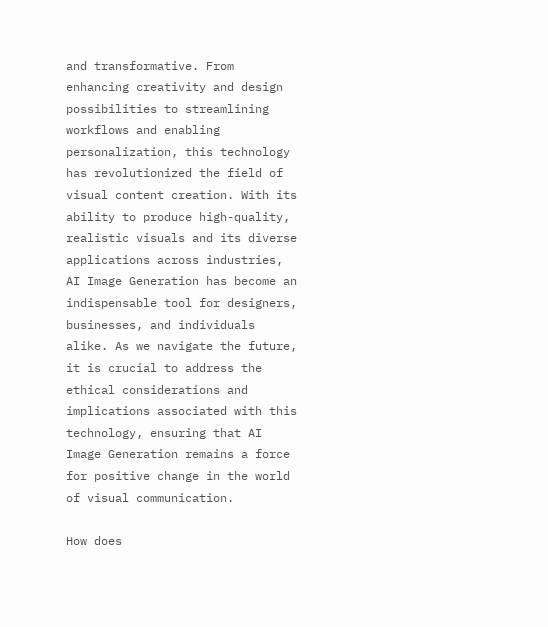and transformative. From enhancing creativity and design possibilities to streamlining workflows and enabling personalization, this technology has revolutionized the field of visual content creation. With its ability to produce high-quality, realistic visuals and its diverse applications across industries, AI Image Generation has become an indispensable tool for designers, businesses, and individuals alike. As we navigate the future, it is crucial to address the ethical considerations and implications associated with this technology, ensuring that AI Image Generation remains a force for positive change in the world of visual communication.

How does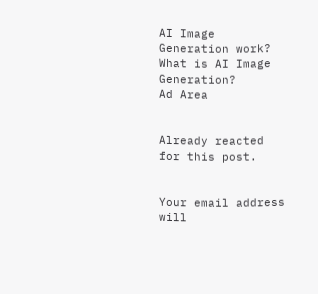AI Image Generation work?
What is AI Image Generation?
Ad Area


Already reacted for this post.


Your email address will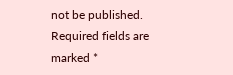not be published. Required fields are marked *